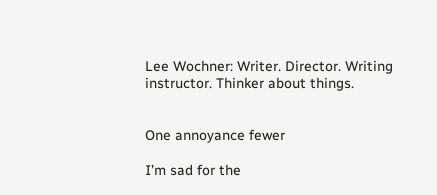Lee Wochner: Writer. Director. Writing instructor. Thinker about things.


One annoyance fewer

I’m sad for the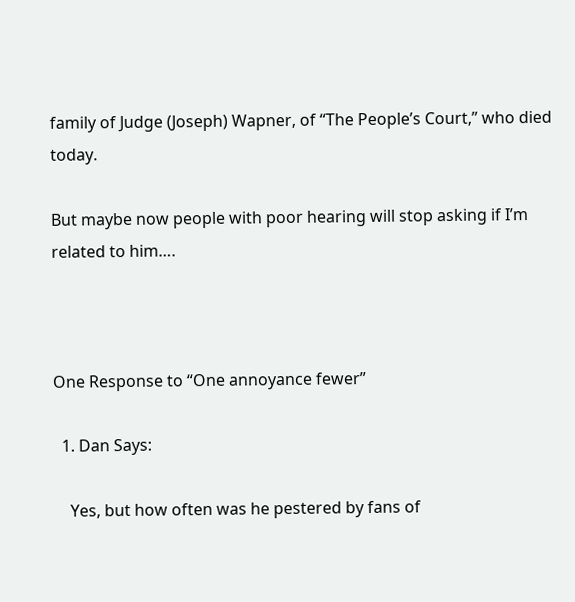family of Judge (Joseph) Wapner, of “The People’s Court,” who died today.

But maybe now people with poor hearing will stop asking if I’m related to him….



One Response to “One annoyance fewer”

  1. Dan Says:

    Yes, but how often was he pestered by fans of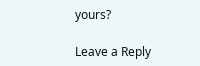yours?

Leave a Reply